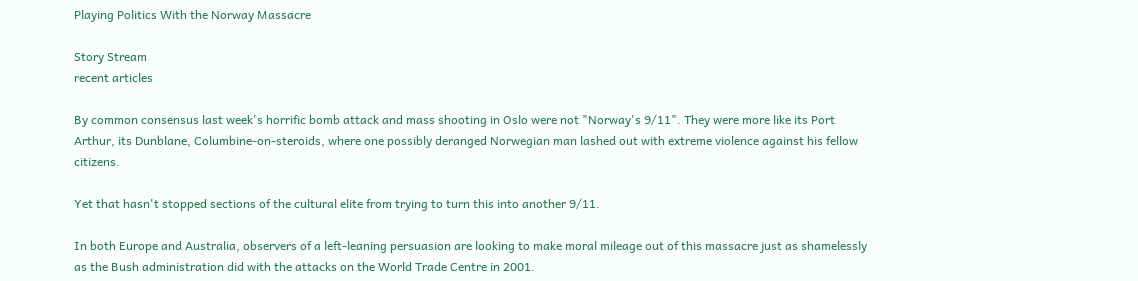Playing Politics With the Norway Massacre

Story Stream
recent articles

By common consensus last week's horrific bomb attack and mass shooting in Oslo were not "Norway's 9/11". They were more like its Port Arthur, its Dunblane, Columbine-on-steroids, where one possibly deranged Norwegian man lashed out with extreme violence against his fellow citizens.

Yet that hasn't stopped sections of the cultural elite from trying to turn this into another 9/11.

In both Europe and Australia, observers of a left-leaning persuasion are looking to make moral mileage out of this massacre just as shamelessly as the Bush administration did with the attacks on the World Trade Centre in 2001.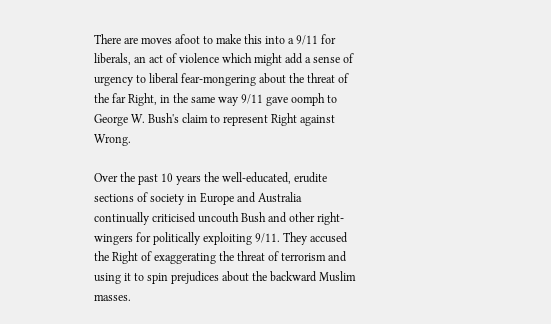There are moves afoot to make this into a 9/11 for liberals, an act of violence which might add a sense of urgency to liberal fear-mongering about the threat of the far Right, in the same way 9/11 gave oomph to George W. Bush's claim to represent Right against Wrong.

Over the past 10 years the well-educated, erudite sections of society in Europe and Australia continually criticised uncouth Bush and other right-wingers for politically exploiting 9/11. They accused the Right of exaggerating the threat of terrorism and using it to spin prejudices about the backward Muslim masses.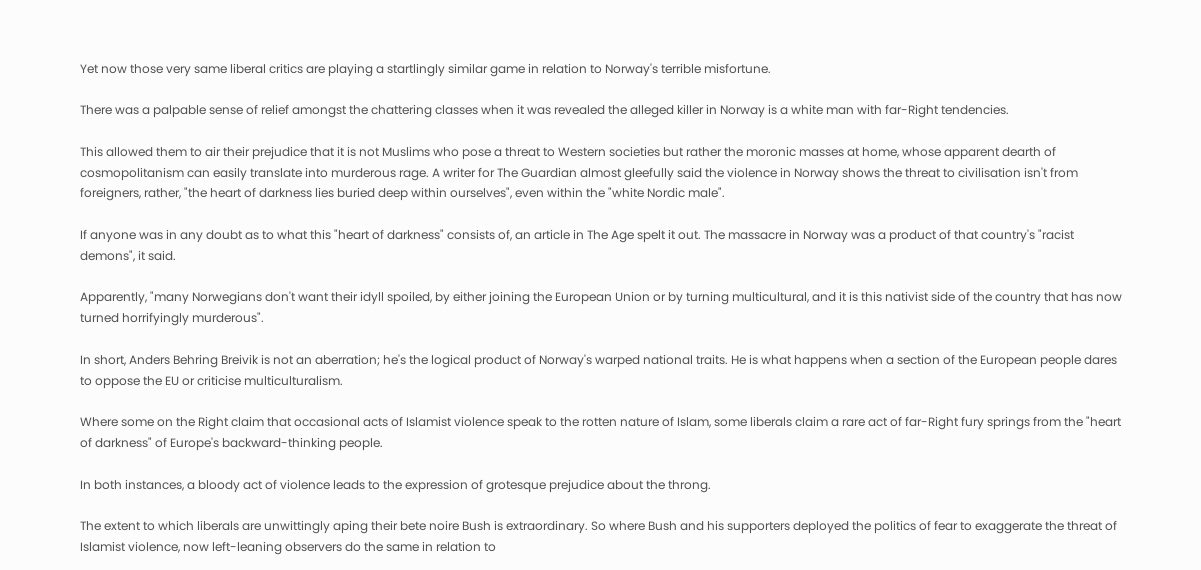Yet now those very same liberal critics are playing a startlingly similar game in relation to Norway's terrible misfortune.

There was a palpable sense of relief amongst the chattering classes when it was revealed the alleged killer in Norway is a white man with far-Right tendencies.

This allowed them to air their prejudice that it is not Muslims who pose a threat to Western societies but rather the moronic masses at home, whose apparent dearth of cosmopolitanism can easily translate into murderous rage. A writer for The Guardian almost gleefully said the violence in Norway shows the threat to civilisation isn't from foreigners, rather, "the heart of darkness lies buried deep within ourselves", even within the "white Nordic male".

If anyone was in any doubt as to what this "heart of darkness" consists of, an article in The Age spelt it out. The massacre in Norway was a product of that country's "racist demons", it said.

Apparently, "many Norwegians don't want their idyll spoiled, by either joining the European Union or by turning multicultural, and it is this nativist side of the country that has now turned horrifyingly murderous".

In short, Anders Behring Breivik is not an aberration; he's the logical product of Norway's warped national traits. He is what happens when a section of the European people dares to oppose the EU or criticise multiculturalism.

Where some on the Right claim that occasional acts of Islamist violence speak to the rotten nature of Islam, some liberals claim a rare act of far-Right fury springs from the "heart of darkness" of Europe's backward-thinking people.

In both instances, a bloody act of violence leads to the expression of grotesque prejudice about the throng.

The extent to which liberals are unwittingly aping their bete noire Bush is extraordinary. So where Bush and his supporters deployed the politics of fear to exaggerate the threat of Islamist violence, now left-leaning observers do the same in relation to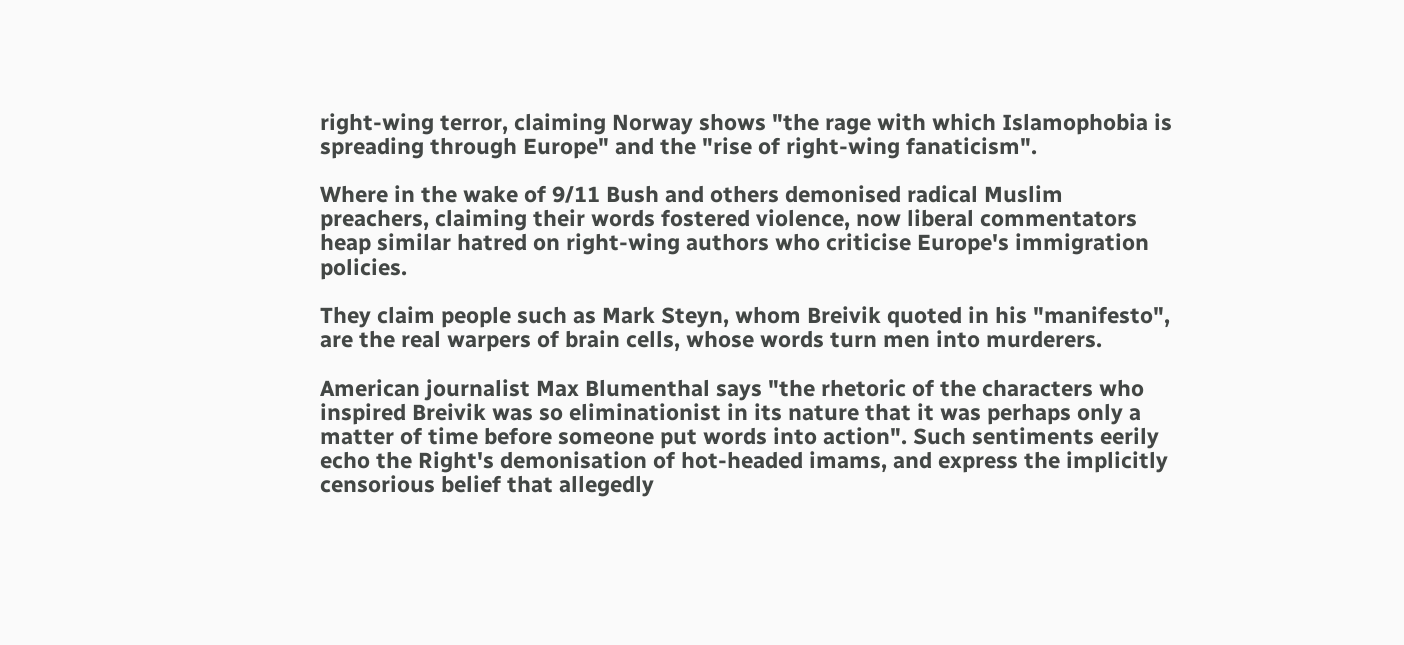right-wing terror, claiming Norway shows "the rage with which Islamophobia is spreading through Europe" and the "rise of right-wing fanaticism".

Where in the wake of 9/11 Bush and others demonised radical Muslim preachers, claiming their words fostered violence, now liberal commentators heap similar hatred on right-wing authors who criticise Europe's immigration policies.

They claim people such as Mark Steyn, whom Breivik quoted in his "manifesto", are the real warpers of brain cells, whose words turn men into murderers.

American journalist Max Blumenthal says "the rhetoric of the characters who inspired Breivik was so eliminationist in its nature that it was perhaps only a matter of time before someone put words into action". Such sentiments eerily echo the Right's demonisation of hot-headed imams, and express the implicitly censorious belief that allegedly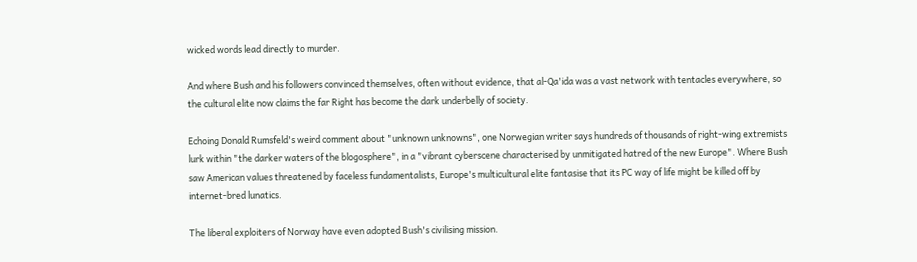wicked words lead directly to murder.

And where Bush and his followers convinced themselves, often without evidence, that al-Qa'ida was a vast network with tentacles everywhere, so the cultural elite now claims the far Right has become the dark underbelly of society.

Echoing Donald Rumsfeld's weird comment about "unknown unknowns", one Norwegian writer says hundreds of thousands of right-wing extremists lurk within "the darker waters of the blogosphere", in a "vibrant cyberscene characterised by unmitigated hatred of the new Europe". Where Bush saw American values threatened by faceless fundamentalists, Europe's multicultural elite fantasise that its PC way of life might be killed off by internet-bred lunatics.

The liberal exploiters of Norway have even adopted Bush's civilising mission.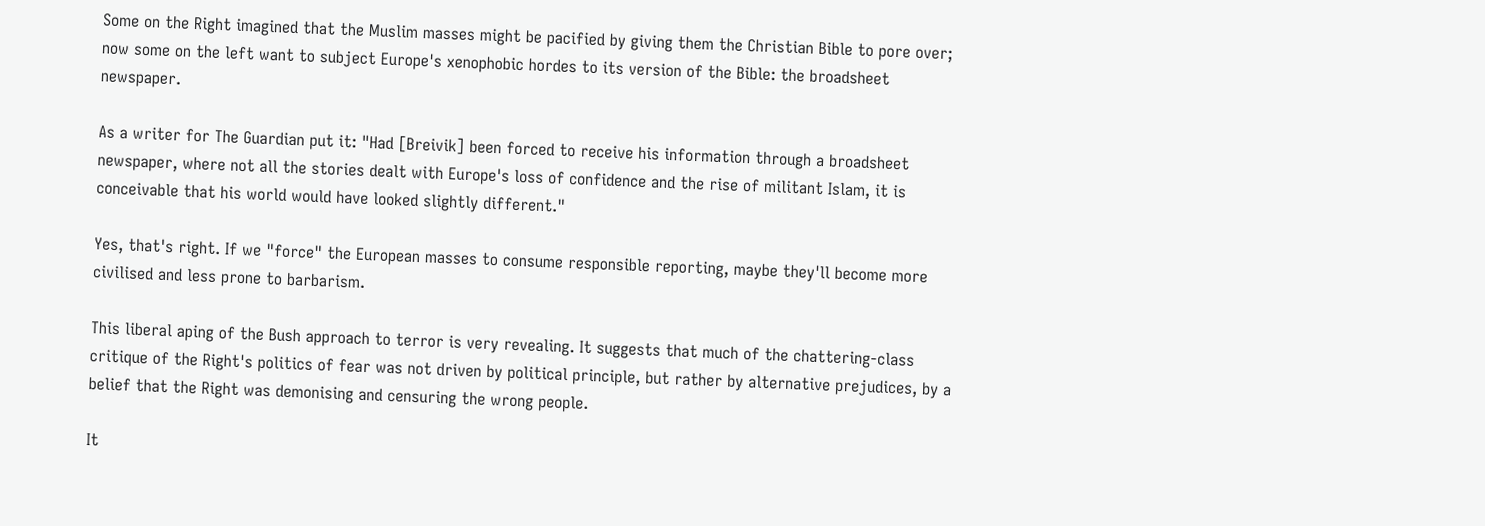Some on the Right imagined that the Muslim masses might be pacified by giving them the Christian Bible to pore over; now some on the left want to subject Europe's xenophobic hordes to its version of the Bible: the broadsheet newspaper.

As a writer for The Guardian put it: "Had [Breivik] been forced to receive his information through a broadsheet newspaper, where not all the stories dealt with Europe's loss of confidence and the rise of militant Islam, it is conceivable that his world would have looked slightly different."

Yes, that's right. If we "force" the European masses to consume responsible reporting, maybe they'll become more civilised and less prone to barbarism.

This liberal aping of the Bush approach to terror is very revealing. It suggests that much of the chattering-class critique of the Right's politics of fear was not driven by political principle, but rather by alternative prejudices, by a belief that the Right was demonising and censuring the wrong people.

It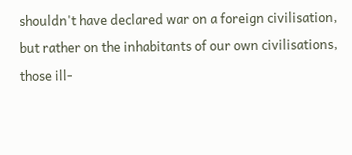shouldn't have declared war on a foreign civilisation, but rather on the inhabitants of our own civilisations, those ill-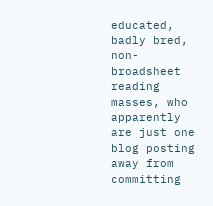educated, badly bred, non-broadsheet reading masses, who apparently are just one blog posting away from committing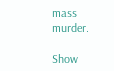mass murder.

Show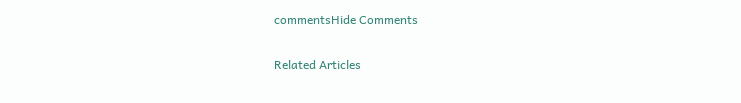commentsHide Comments

Related Articles